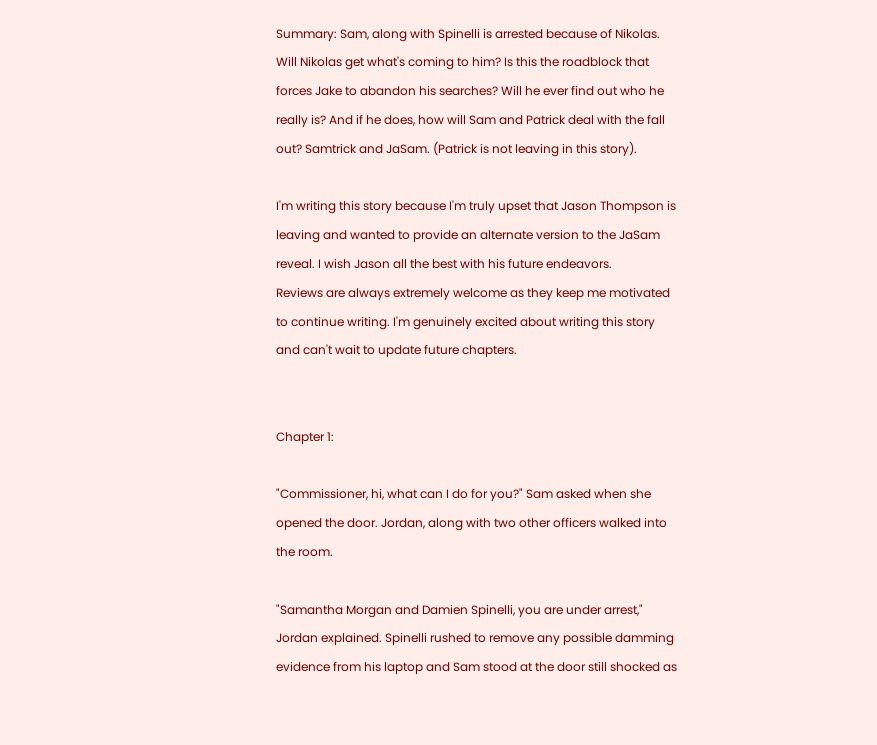Summary: Sam, along with Spinelli is arrested because of Nikolas. Will Nikolas get what's coming to him? Is this the roadblock that forces Jake to abandon his searches? Will he ever find out who he really is? And if he does, how will Sam and Patrick deal with the fall out? Samtrick and JaSam. (Patrick is not leaving in this story).

I'm writing this story because I'm truly upset that Jason Thompson is leaving and wanted to provide an alternate version to the JaSam reveal. I wish Jason all the best with his future endeavors.
Reviews are always extremely welcome as they keep me motivated to continue writing. I'm genuinely excited about writing this story and can't wait to update future chapters.


Chapter 1:

"Commissioner, hi, what can I do for you?" Sam asked when she opened the door. Jordan, along with two other officers walked into the room.

"Samantha Morgan and Damien Spinelli, you are under arrest," Jordan explained. Spinelli rushed to remove any possible damming evidence from his laptop and Sam stood at the door still shocked as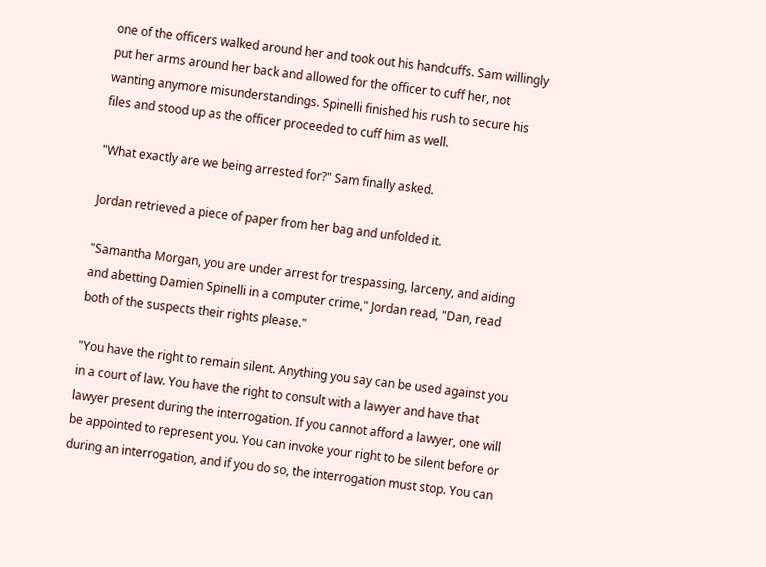one of the officers walked around her and took out his handcuffs. Sam willingly put her arms around her back and allowed for the officer to cuff her, not wanting anymore misunderstandings. Spinelli finished his rush to secure his files and stood up as the officer proceeded to cuff him as well.

"What exactly are we being arrested for?" Sam finally asked.

Jordan retrieved a piece of paper from her bag and unfolded it.

"Samantha Morgan, you are under arrest for trespassing, larceny, and aiding and abetting Damien Spinelli in a computer crime," Jordan read, "Dan, read both of the suspects their rights please."

"You have the right to remain silent. Anything you say can be used against you in a court of law. You have the right to consult with a lawyer and have that lawyer present during the interrogation. If you cannot afford a lawyer, one will be appointed to represent you. You can invoke your right to be silent before or during an interrogation, and if you do so, the interrogation must stop. You can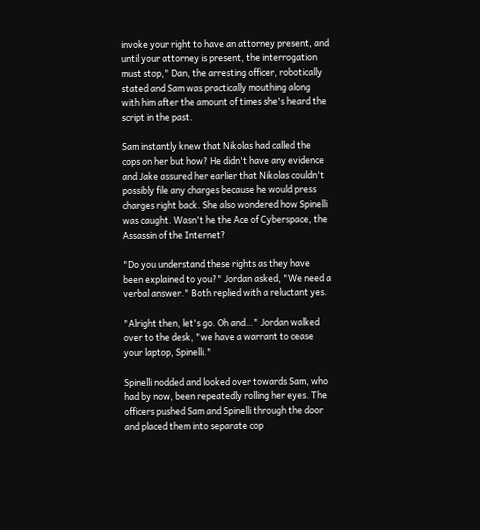invoke your right to have an attorney present, and until your attorney is present, the interrogation must stop," Dan, the arresting officer, robotically stated and Sam was practically mouthing along with him after the amount of times she's heard the script in the past.

Sam instantly knew that Nikolas had called the cops on her but how? He didn't have any evidence and Jake assured her earlier that Nikolas couldn't possibly file any charges because he would press charges right back. She also wondered how Spinelli was caught. Wasn't he the Ace of Cyberspace, the Assassin of the Internet?

"Do you understand these rights as they have been explained to you?" Jordan asked, "We need a verbal answer." Both replied with a reluctant yes.

"Alright then, let's go. Oh and…" Jordan walked over to the desk, "we have a warrant to cease your laptop, Spinelli."

Spinelli nodded and looked over towards Sam, who had by now, been repeatedly rolling her eyes. The officers pushed Sam and Spinelli through the door and placed them into separate cop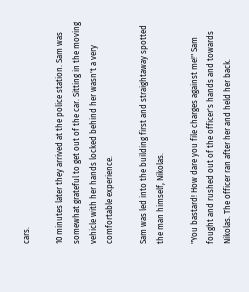cars.

10 minutes later they arrived at the police station. Sam was somewhat grateful to get out of the car. Sitting in the moving vehicle with her hands locked behind her wasn't a very comfortable experience.

Sam was led into the building first and straightaway spotted the man himself, Nikolas.

"You bastard! How dare you file charges against me!" Sam fought and rushed out of the officer's hands and towards Nikolas. The officer ran after her and held her back.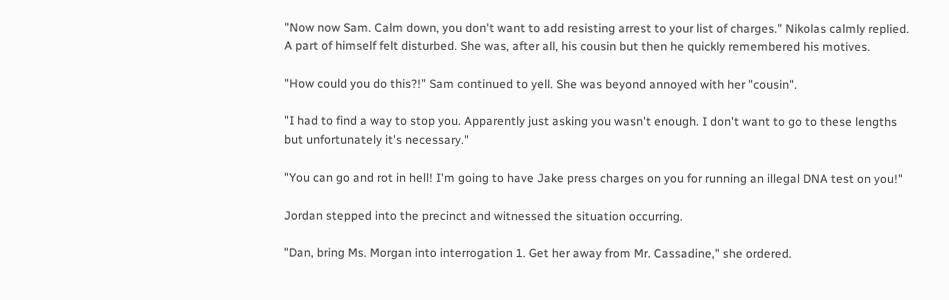"Now now Sam. Calm down, you don't want to add resisting arrest to your list of charges." Nikolas calmly replied. A part of himself felt disturbed. She was, after all, his cousin but then he quickly remembered his motives.

"How could you do this?!" Sam continued to yell. She was beyond annoyed with her "cousin".

"I had to find a way to stop you. Apparently just asking you wasn't enough. I don't want to go to these lengths but unfortunately it's necessary."

"You can go and rot in hell! I'm going to have Jake press charges on you for running an illegal DNA test on you!"

Jordan stepped into the precinct and witnessed the situation occurring.

"Dan, bring Ms. Morgan into interrogation 1. Get her away from Mr. Cassadine," she ordered.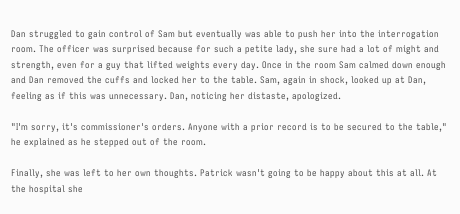Dan struggled to gain control of Sam but eventually was able to push her into the interrogation room. The officer was surprised because for such a petite lady, she sure had a lot of might and strength, even for a guy that lifted weights every day. Once in the room Sam calmed down enough and Dan removed the cuffs and locked her to the table. Sam, again in shock, looked up at Dan, feeling as if this was unnecessary. Dan, noticing her distaste, apologized.

"I'm sorry, it's commissioner's orders. Anyone with a prior record is to be secured to the table," he explained as he stepped out of the room.

Finally, she was left to her own thoughts. Patrick wasn't going to be happy about this at all. At the hospital she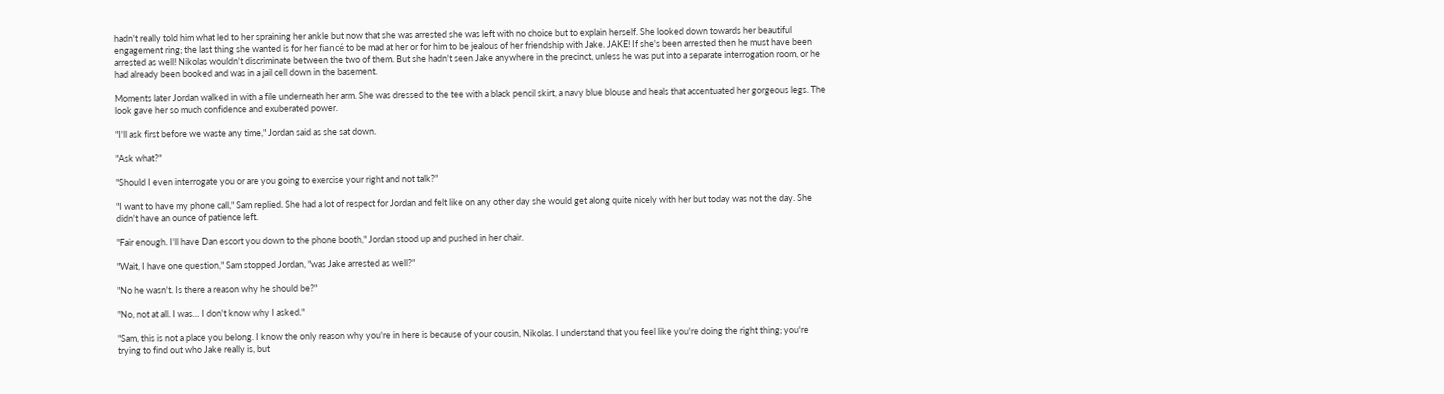hadn't really told him what led to her spraining her ankle but now that she was arrested she was left with no choice but to explain herself. She looked down towards her beautiful engagement ring; the last thing she wanted is for her fiancé to be mad at her or for him to be jealous of her friendship with Jake. JAKE! If she's been arrested then he must have been arrested as well! Nikolas wouldn't discriminate between the two of them. But she hadn't seen Jake anywhere in the precinct, unless he was put into a separate interrogation room, or he had already been booked and was in a jail cell down in the basement.

Moments later Jordan walked in with a file underneath her arm. She was dressed to the tee with a black pencil skirt, a navy blue blouse and heals that accentuated her gorgeous legs. The look gave her so much confidence and exuberated power.

"I'll ask first before we waste any time," Jordan said as she sat down.

"Ask what?"

"Should I even interrogate you or are you going to exercise your right and not talk?"

"I want to have my phone call," Sam replied. She had a lot of respect for Jordan and felt like on any other day she would get along quite nicely with her but today was not the day. She didn't have an ounce of patience left.

"Fair enough. I'll have Dan escort you down to the phone booth," Jordan stood up and pushed in her chair.

"Wait, I have one question," Sam stopped Jordan, "was Jake arrested as well?"

"No he wasn't. Is there a reason why he should be?"

"No, not at all. I was… I don't know why I asked."

"Sam, this is not a place you belong. I know the only reason why you're in here is because of your cousin, Nikolas. I understand that you feel like you're doing the right thing; you're trying to find out who Jake really is, but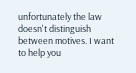unfortunately the law doesn't distinguish between motives. I want to help you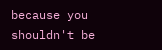because you shouldn't be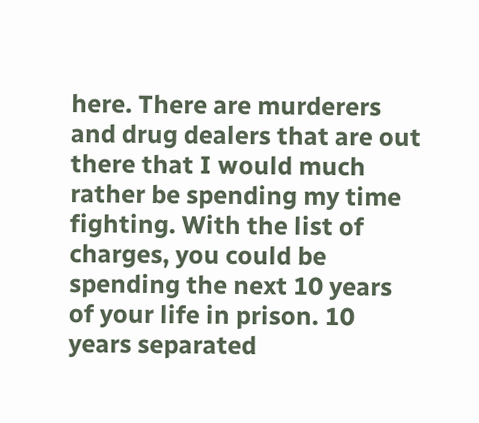here. There are murderers and drug dealers that are out there that I would much rather be spending my time fighting. With the list of charges, you could be spending the next 10 years of your life in prison. 10 years separated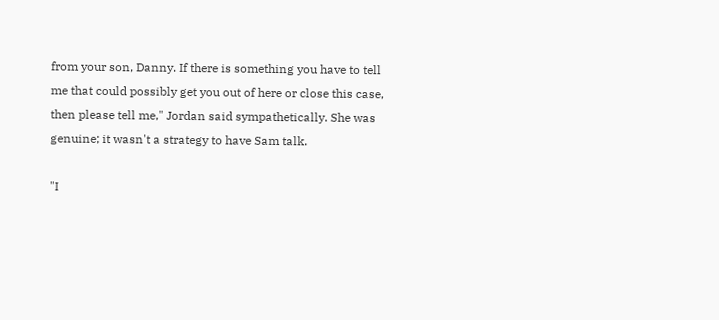from your son, Danny. If there is something you have to tell me that could possibly get you out of here or close this case, then please tell me," Jordan said sympathetically. She was genuine; it wasn't a strategy to have Sam talk.

"I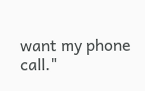want my phone call."